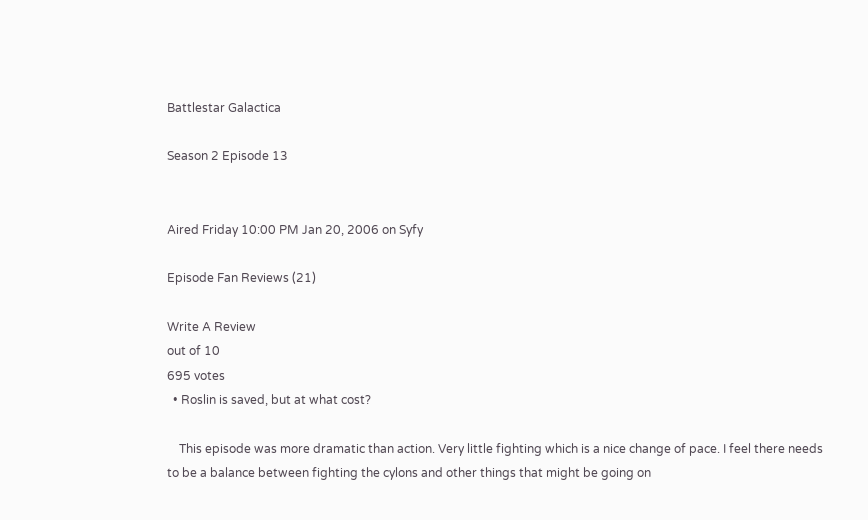Battlestar Galactica

Season 2 Episode 13


Aired Friday 10:00 PM Jan 20, 2006 on Syfy

Episode Fan Reviews (21)

Write A Review
out of 10
695 votes
  • Roslin is saved, but at what cost?

    This episode was more dramatic than action. Very little fighting which is a nice change of pace. I feel there needs to be a balance between fighting the cylons and other things that might be going on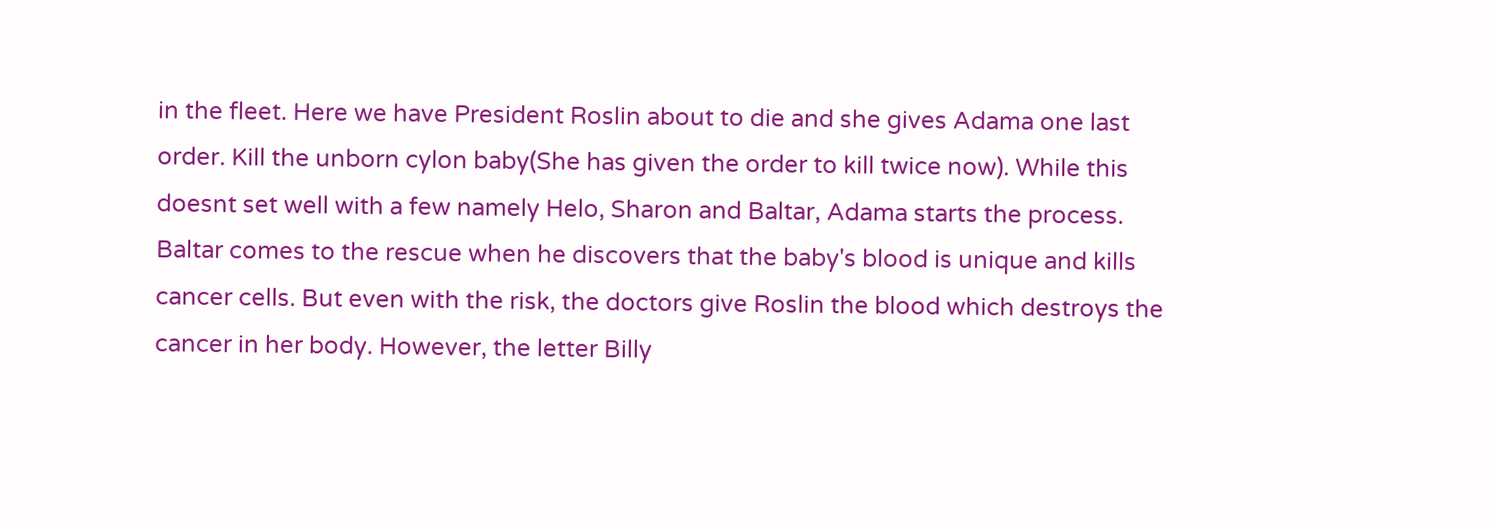in the fleet. Here we have President Roslin about to die and she gives Adama one last order. Kill the unborn cylon baby(She has given the order to kill twice now). While this doesnt set well with a few namely Helo, Sharon and Baltar, Adama starts the process. Baltar comes to the rescue when he discovers that the baby's blood is unique and kills cancer cells. But even with the risk, the doctors give Roslin the blood which destroys the cancer in her body. However, the letter Billy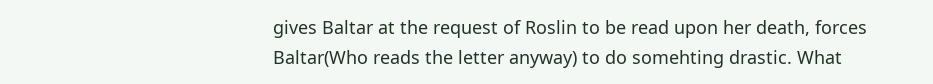gives Baltar at the request of Roslin to be read upon her death, forces Baltar(Who reads the letter anyway) to do somehting drastic. What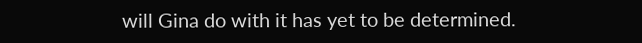will Gina do with it has yet to be determined.